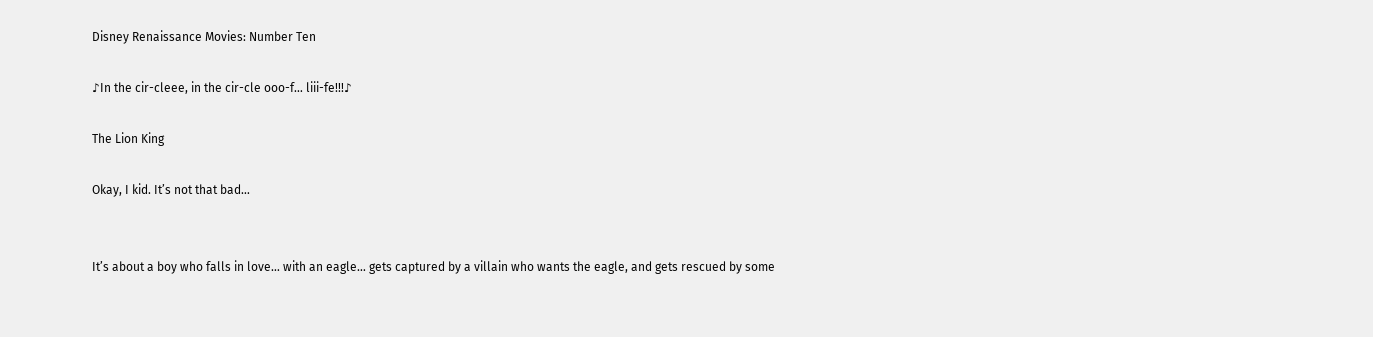Disney Renaissance Movies: Number Ten

♪In the cir-cleee, in the cir-cle ooo-f… liii-fe!!!♪

The Lion King

Okay, I kid. It’s not that bad…


It’s about a boy who falls in love… with an eagle… gets captured by a villain who wants the eagle, and gets rescued by some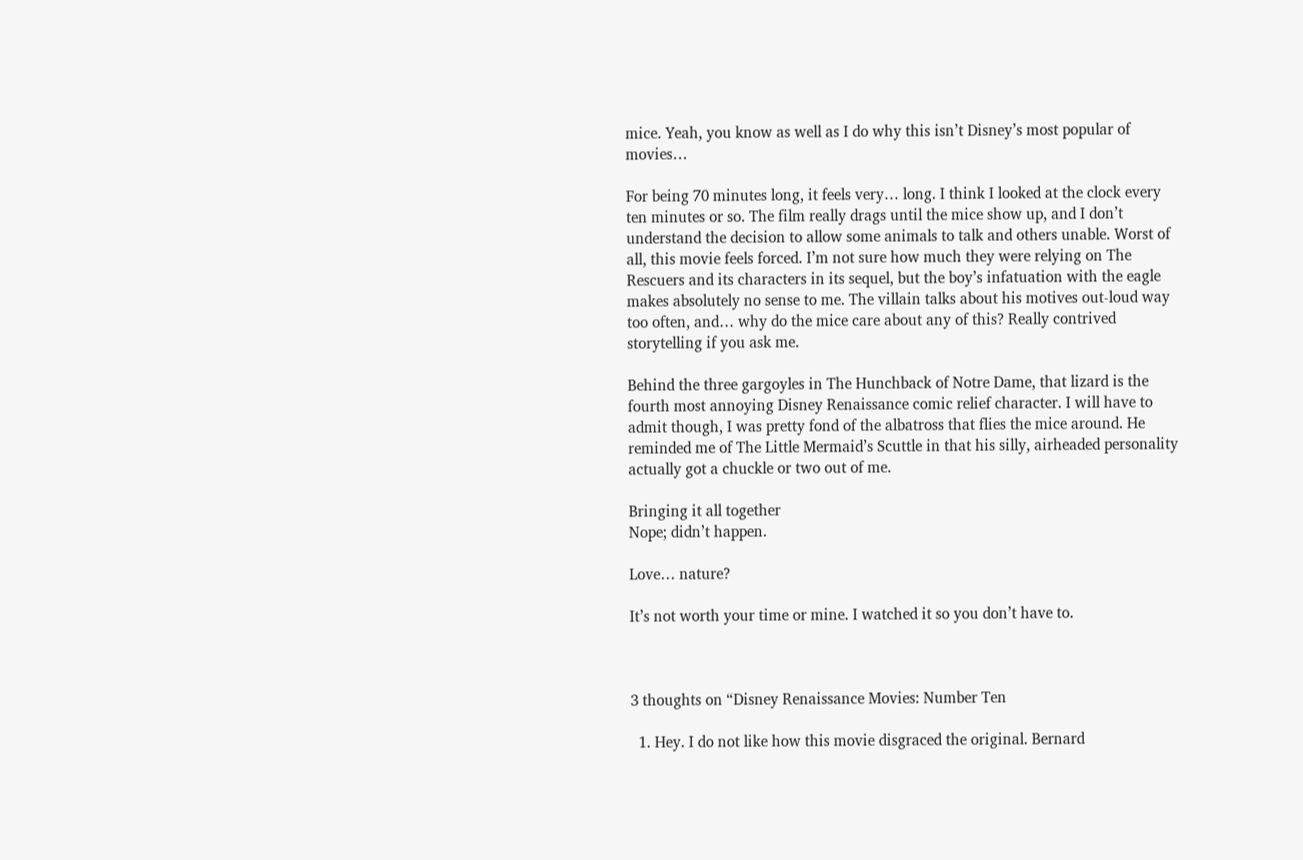mice. Yeah, you know as well as I do why this isn’t Disney’s most popular of movies…

For being 70 minutes long, it feels very… long. I think I looked at the clock every ten minutes or so. The film really drags until the mice show up, and I don’t understand the decision to allow some animals to talk and others unable. Worst of all, this movie feels forced. I’m not sure how much they were relying on The Rescuers and its characters in its sequel, but the boy’s infatuation with the eagle makes absolutely no sense to me. The villain talks about his motives out-loud way too often, and… why do the mice care about any of this? Really contrived storytelling if you ask me.

Behind the three gargoyles in The Hunchback of Notre Dame, that lizard is the fourth most annoying Disney Renaissance comic relief character. I will have to admit though, I was pretty fond of the albatross that flies the mice around. He reminded me of The Little Mermaid’s Scuttle in that his silly, airheaded personality actually got a chuckle or two out of me.

Bringing it all together
Nope; didn’t happen.

Love… nature?

It’s not worth your time or mine. I watched it so you don’t have to.



3 thoughts on “Disney Renaissance Movies: Number Ten

  1. Hey. I do not like how this movie disgraced the original. Bernard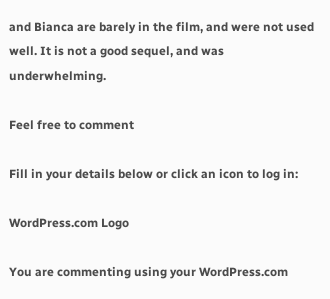and Bianca are barely in the film, and were not used well. It is not a good sequel, and was underwhelming.

Feel free to comment

Fill in your details below or click an icon to log in:

WordPress.com Logo

You are commenting using your WordPress.com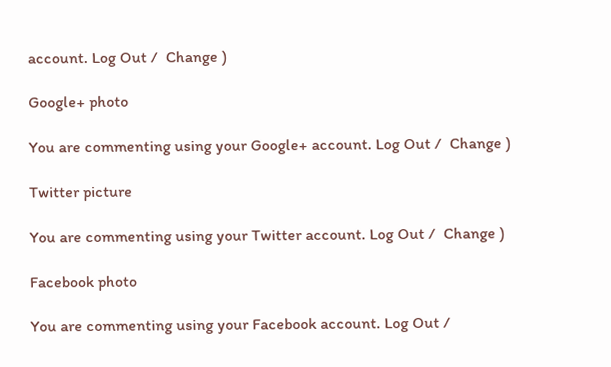account. Log Out /  Change )

Google+ photo

You are commenting using your Google+ account. Log Out /  Change )

Twitter picture

You are commenting using your Twitter account. Log Out /  Change )

Facebook photo

You are commenting using your Facebook account. Log Out /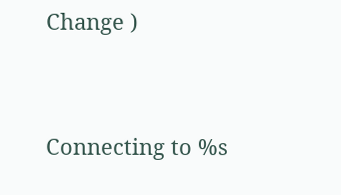Change )


Connecting to %s